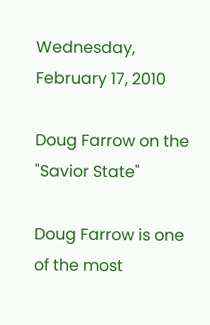Wednesday, February 17, 2010

Doug Farrow on the "Savior State"

Doug Farrow is one of the most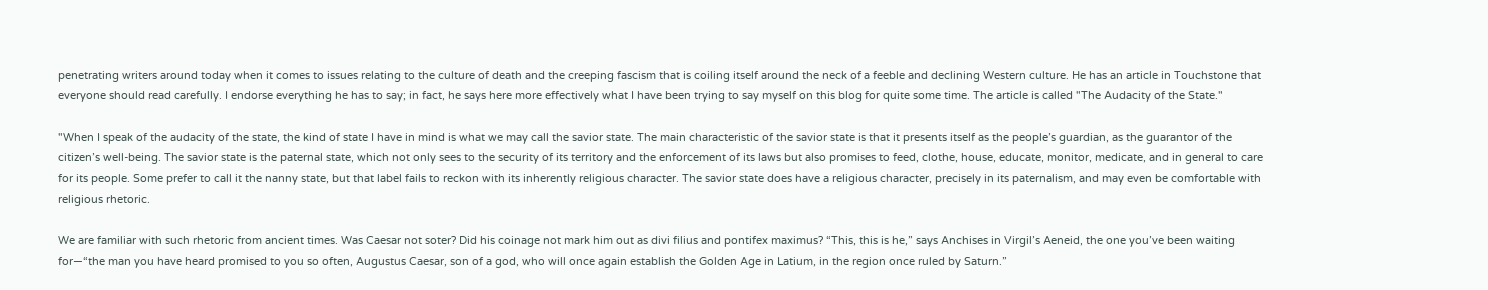penetrating writers around today when it comes to issues relating to the culture of death and the creeping fascism that is coiling itself around the neck of a feeble and declining Western culture. He has an article in Touchstone that everyone should read carefully. I endorse everything he has to say; in fact, he says here more effectively what I have been trying to say myself on this blog for quite some time. The article is called "The Audacity of the State."

"When I speak of the audacity of the state, the kind of state I have in mind is what we may call the savior state. The main characteristic of the savior state is that it presents itself as the people’s guardian, as the guarantor of the citizen’s well-being. The savior state is the paternal state, which not only sees to the security of its territory and the enforcement of its laws but also promises to feed, clothe, house, educate, monitor, medicate, and in general to care for its people. Some prefer to call it the nanny state, but that label fails to reckon with its inherently religious character. The savior state does have a religious character, precisely in its paternalism, and may even be comfortable with religious rhetoric.

We are familiar with such rhetoric from ancient times. Was Caesar not soter? Did his coinage not mark him out as divi filius and pontifex maximus? “This, this is he,” says Anchises in Virgil’s Aeneid, the one you’ve been waiting for—“the man you have heard promised to you so often, Augustus Caesar, son of a god, who will once again establish the Golden Age in Latium, in the region once ruled by Saturn.”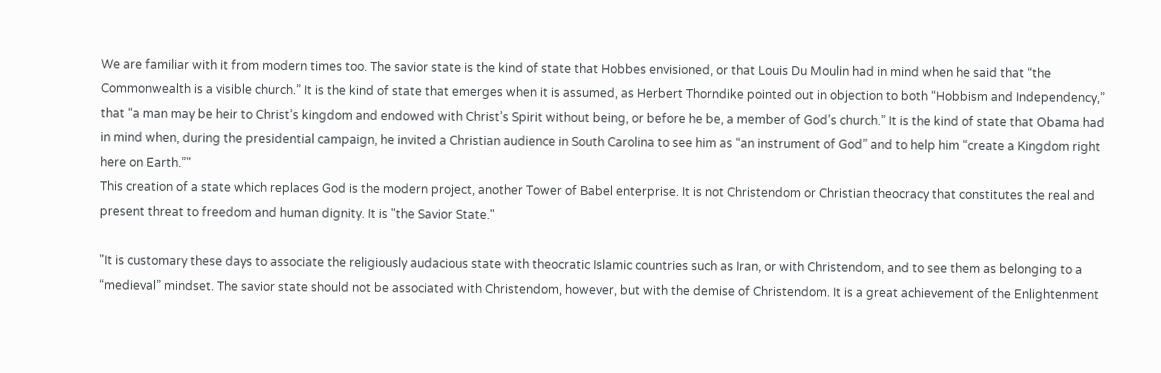We are familiar with it from modern times too. The savior state is the kind of state that Hobbes envisioned, or that Louis Du Moulin had in mind when he said that “the Commonwealth is a visible church.” It is the kind of state that emerges when it is assumed, as Herbert Thorndike pointed out in objection to both “Hobbism and Independency,” that “a man may be heir to Christ’s kingdom and endowed with Christ’s Spirit without being, or before he be, a member of God’s church.” It is the kind of state that Obama had in mind when, during the presidential campaign, he invited a Christian audience in South Carolina to see him as “an instrument of God” and to help him “create a Kingdom right here on Earth.”"
This creation of a state which replaces God is the modern project, another Tower of Babel enterprise. It is not Christendom or Christian theocracy that constitutes the real and present threat to freedom and human dignity. It is "the Savior State."

"It is customary these days to associate the religiously audacious state with theocratic Islamic countries such as Iran, or with Christendom, and to see them as belonging to a “medieval” mindset. The savior state should not be associated with Christendom, however, but with the demise of Christendom. It is a great achievement of the Enlightenment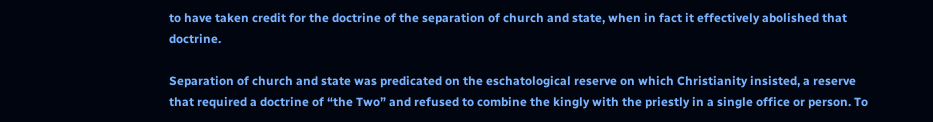to have taken credit for the doctrine of the separation of church and state, when in fact it effectively abolished that doctrine.

Separation of church and state was predicated on the eschatological reserve on which Christianity insisted, a reserve that required a doctrine of “the Two” and refused to combine the kingly with the priestly in a single office or person. To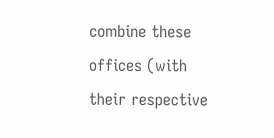combine these offices (with their respective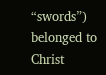“swords”) belonged to Christ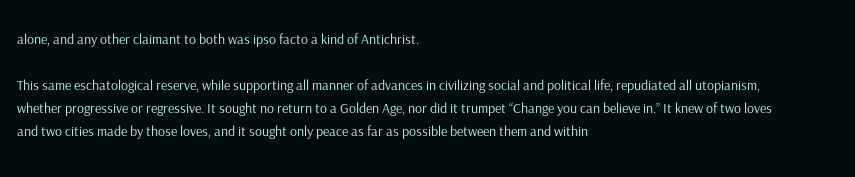alone, and any other claimant to both was ipso facto a kind of Antichrist.

This same eschatological reserve, while supporting all manner of advances in civilizing social and political life, repudiated all utopianism, whether progressive or regressive. It sought no return to a Golden Age, nor did it trumpet “Change you can believe in.” It knew of two loves and two cities made by those loves, and it sought only peace as far as possible between them and within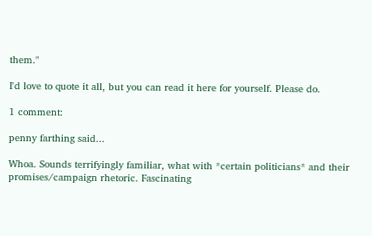them."

I'd love to quote it all, but you can read it here for yourself. Please do.

1 comment:

penny farthing said...

Whoa. Sounds terrifyingly familiar, what with *certain politicians* and their promises/campaign rhetoric. Fascinating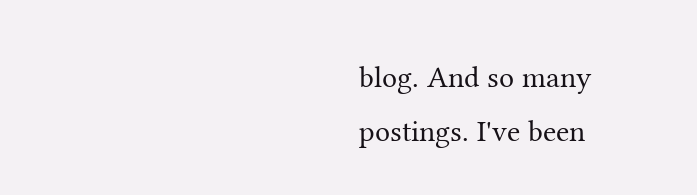blog. And so many postings. I've been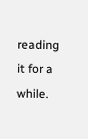reading it for a while.